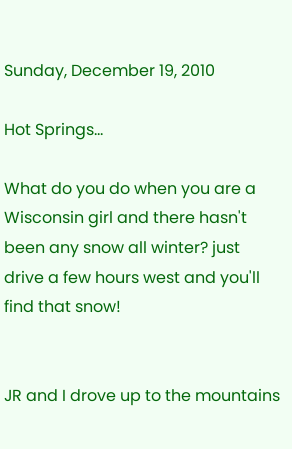Sunday, December 19, 2010

Hot Springs...

What do you do when you are a Wisconsin girl and there hasn't been any snow all winter? just drive a few hours west and you'll find that snow!


JR and I drove up to the mountains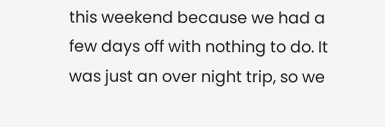this weekend because we had a few days off with nothing to do. It was just an over night trip, so we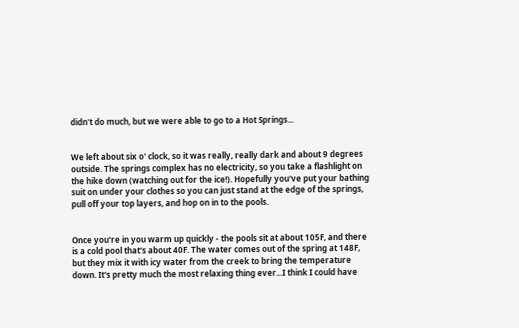didn't do much, but we were able to go to a Hot Springs...


We left about six o' clock, so it was really, really dark and about 9 degrees outside. The springs complex has no electricity, so you take a flashlight on the hike down (watching out for the ice!). Hopefully you've put your bathing suit on under your clothes so you can just stand at the edge of the springs, pull off your top layers, and hop on in to the pools.


Once you're in you warm up quickly - the pools sit at about 105F, and there is a cold pool that's about 40F. The water comes out of the spring at 148F, but they mix it with icy water from the creek to bring the temperature down. It's pretty much the most relaxing thing ever...I think I could have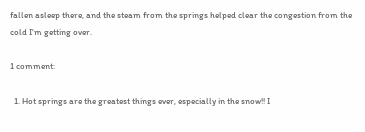fallen asleep there, and the steam from the springs helped clear the congestion from the cold I'm getting over.

1 comment:

  1. Hot springs are the greatest things ever, especially in the snow!! I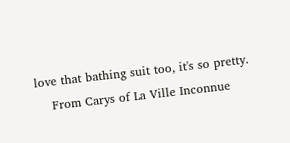love that bathing suit too, it's so pretty.
    From Carys of La Ville Inconnue